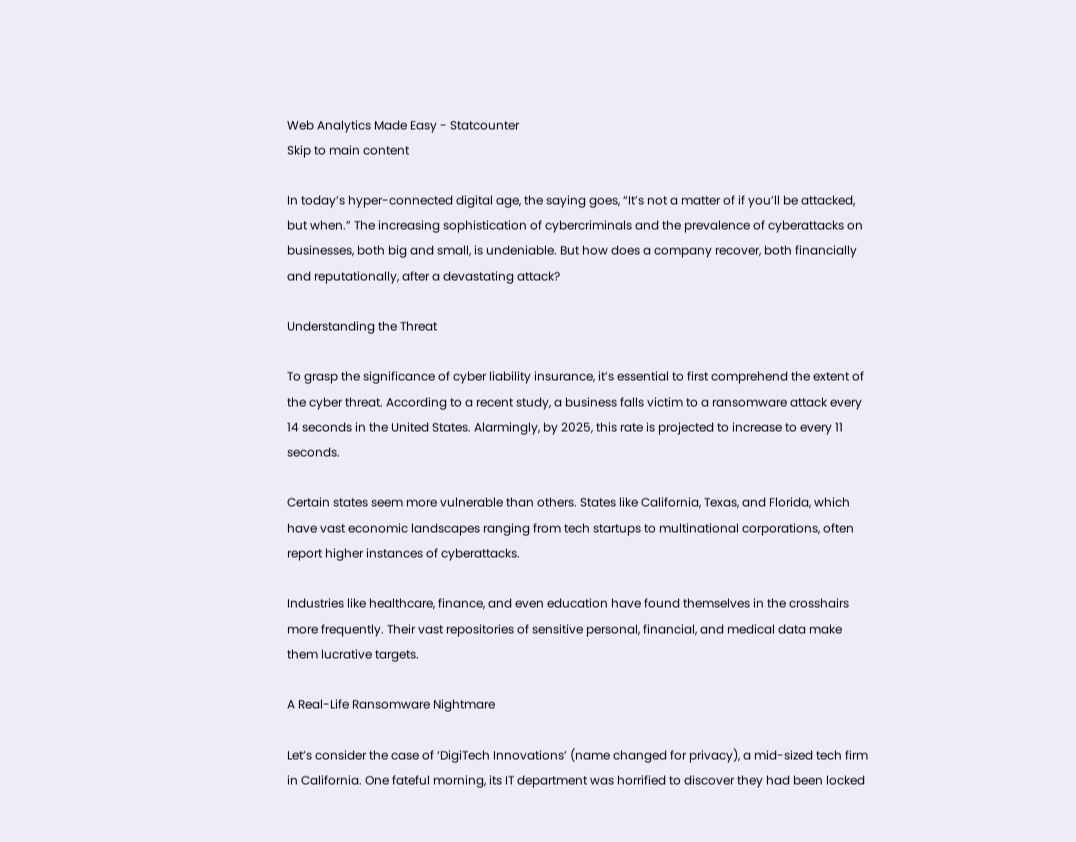Web Analytics Made Easy - Statcounter
Skip to main content

In today’s hyper-connected digital age, the saying goes, “It’s not a matter of if you’ll be attacked, but when.” The increasing sophistication of cybercriminals and the prevalence of cyberattacks on businesses, both big and small, is undeniable. But how does a company recover, both financially and reputationally, after a devastating attack?

Understanding the Threat

To grasp the significance of cyber liability insurance, it’s essential to first comprehend the extent of the cyber threat. According to a recent study, a business falls victim to a ransomware attack every 14 seconds in the United States. Alarmingly, by 2025, this rate is projected to increase to every 11 seconds.

Certain states seem more vulnerable than others. States like California, Texas, and Florida, which have vast economic landscapes ranging from tech startups to multinational corporations, often report higher instances of cyberattacks.

Industries like healthcare, finance, and even education have found themselves in the crosshairs more frequently. Their vast repositories of sensitive personal, financial, and medical data make them lucrative targets.

A Real-Life Ransomware Nightmare

Let’s consider the case of ‘DigiTech Innovations’ (name changed for privacy), a mid-sized tech firm in California. One fateful morning, its IT department was horrified to discover they had been locked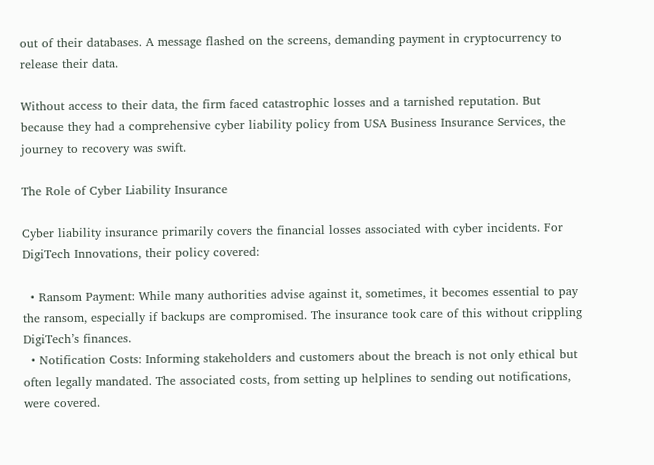out of their databases. A message flashed on the screens, demanding payment in cryptocurrency to release their data.

Without access to their data, the firm faced catastrophic losses and a tarnished reputation. But because they had a comprehensive cyber liability policy from USA Business Insurance Services, the journey to recovery was swift.

The Role of Cyber Liability Insurance

Cyber liability insurance primarily covers the financial losses associated with cyber incidents. For DigiTech Innovations, their policy covered:

  • Ransom Payment: While many authorities advise against it, sometimes, it becomes essential to pay the ransom, especially if backups are compromised. The insurance took care of this without crippling DigiTech’s finances.
  • Notification Costs: Informing stakeholders and customers about the breach is not only ethical but often legally mandated. The associated costs, from setting up helplines to sending out notifications, were covered.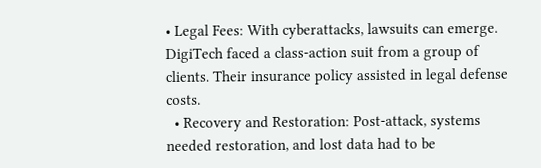• Legal Fees: With cyberattacks, lawsuits can emerge. DigiTech faced a class-action suit from a group of clients. Their insurance policy assisted in legal defense costs.
  • Recovery and Restoration: Post-attack, systems needed restoration, and lost data had to be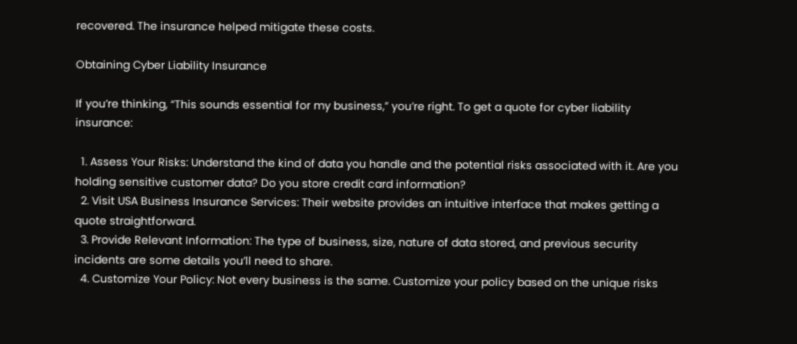recovered. The insurance helped mitigate these costs.

Obtaining Cyber Liability Insurance

If you’re thinking, “This sounds essential for my business,” you’re right. To get a quote for cyber liability insurance:

  1. Assess Your Risks: Understand the kind of data you handle and the potential risks associated with it. Are you holding sensitive customer data? Do you store credit card information?
  2. Visit USA Business Insurance Services: Their website provides an intuitive interface that makes getting a quote straightforward.
  3. Provide Relevant Information: The type of business, size, nature of data stored, and previous security incidents are some details you’ll need to share.
  4. Customize Your Policy: Not every business is the same. Customize your policy based on the unique risks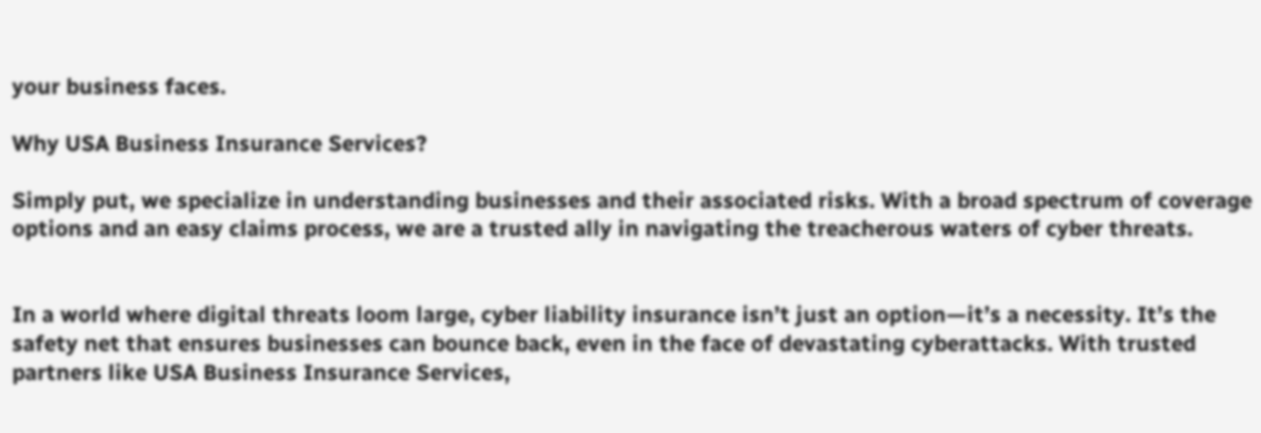your business faces.

Why USA Business Insurance Services?

Simply put, we specialize in understanding businesses and their associated risks. With a broad spectrum of coverage options and an easy claims process, we are a trusted ally in navigating the treacherous waters of cyber threats.


In a world where digital threats loom large, cyber liability insurance isn’t just an option—it’s a necessity. It’s the safety net that ensures businesses can bounce back, even in the face of devastating cyberattacks. With trusted partners like USA Business Insurance Services,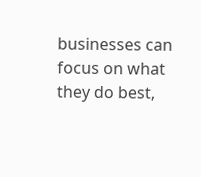businesses can focus on what they do best,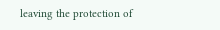leaving the protection of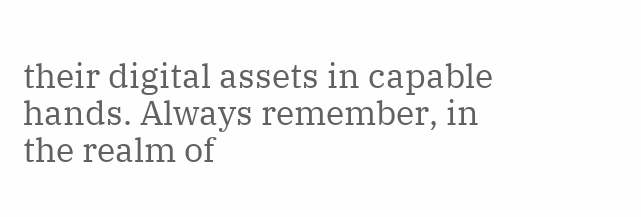their digital assets in capable hands. Always remember, in the realm of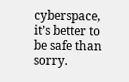cyberspace, it’s better to be safe than sorry.